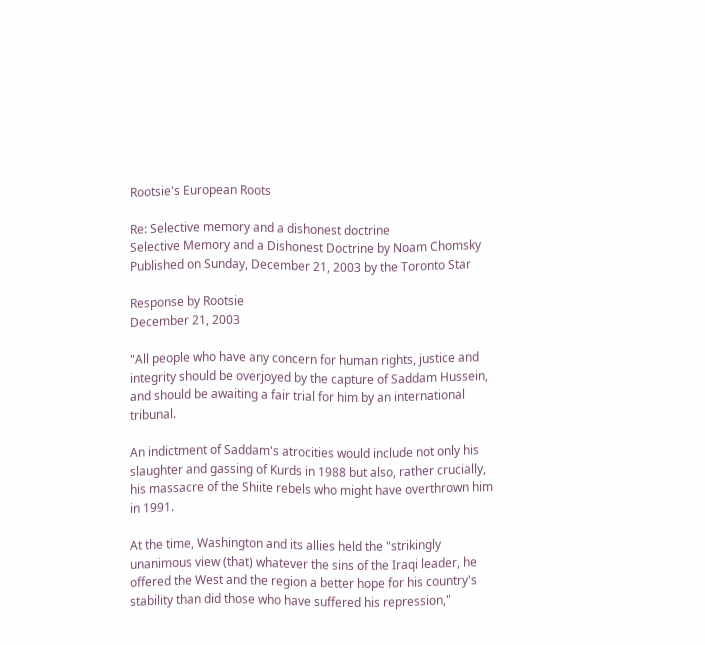Rootsie's European Roots

Re: Selective memory and a dishonest doctrine
Selective Memory and a Dishonest Doctrine by Noam Chomsky
Published on Sunday, December 21, 2003 by the Toronto Star

Response by Rootsie
December 21, 2003

"All people who have any concern for human rights, justice and integrity should be overjoyed by the capture of Saddam Hussein, and should be awaiting a fair trial for him by an international tribunal.

An indictment of Saddam's atrocities would include not only his slaughter and gassing of Kurds in 1988 but also, rather crucially, his massacre of the Shiite rebels who might have overthrown him in 1991.

At the time, Washington and its allies held the "strikingly unanimous view (that) whatever the sins of the Iraqi leader, he offered the West and the region a better hope for his country's stability than did those who have suffered his repression,"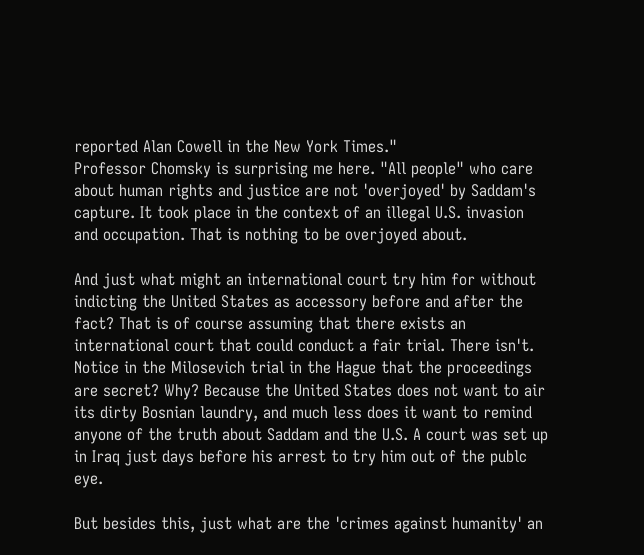reported Alan Cowell in the New York Times."
Professor Chomsky is surprising me here. "All people" who care about human rights and justice are not 'overjoyed' by Saddam's capture. It took place in the context of an illegal U.S. invasion and occupation. That is nothing to be overjoyed about.

And just what might an international court try him for without indicting the United States as accessory before and after the fact? That is of course assuming that there exists an international court that could conduct a fair trial. There isn't. Notice in the Milosevich trial in the Hague that the proceedings are secret? Why? Because the United States does not want to air its dirty Bosnian laundry, and much less does it want to remind anyone of the truth about Saddam and the U.S. A court was set up in Iraq just days before his arrest to try him out of the publc eye.

But besides this, just what are the 'crimes against humanity' an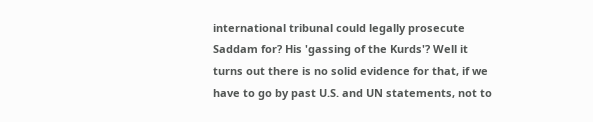international tribunal could legally prosecute Saddam for? His 'gassing of the Kurds'? Well it turns out there is no solid evidence for that, if we have to go by past U.S. and UN statements, not to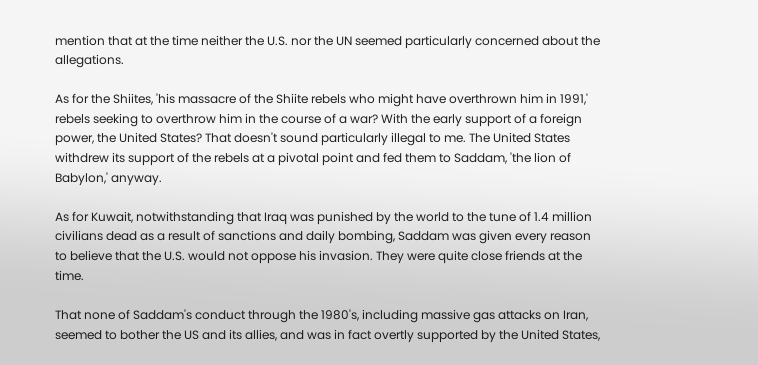mention that at the time neither the U.S. nor the UN seemed particularly concerned about the allegations.

As for the Shiites, 'his massacre of the Shiite rebels who might have overthrown him in 1991,' rebels seeking to overthrow him in the course of a war? With the early support of a foreign power, the United States? That doesn't sound particularly illegal to me. The United States withdrew its support of the rebels at a pivotal point and fed them to Saddam, 'the lion of Babylon,' anyway.

As for Kuwait, notwithstanding that Iraq was punished by the world to the tune of 1.4 million civilians dead as a result of sanctions and daily bombing, Saddam was given every reason to believe that the U.S. would not oppose his invasion. They were quite close friends at the time.

That none of Saddam's conduct through the 1980's, including massive gas attacks on Iran, seemed to bother the US and its allies, and was in fact overtly supported by the United States,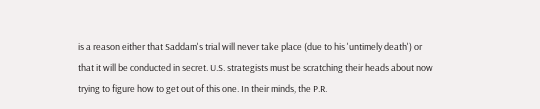is a reason either that Saddam's trial will never take place (due to his 'untimely death') or that it will be conducted in secret. U.S. strategists must be scratching their heads about now trying to figure how to get out of this one. In their minds, the P.R.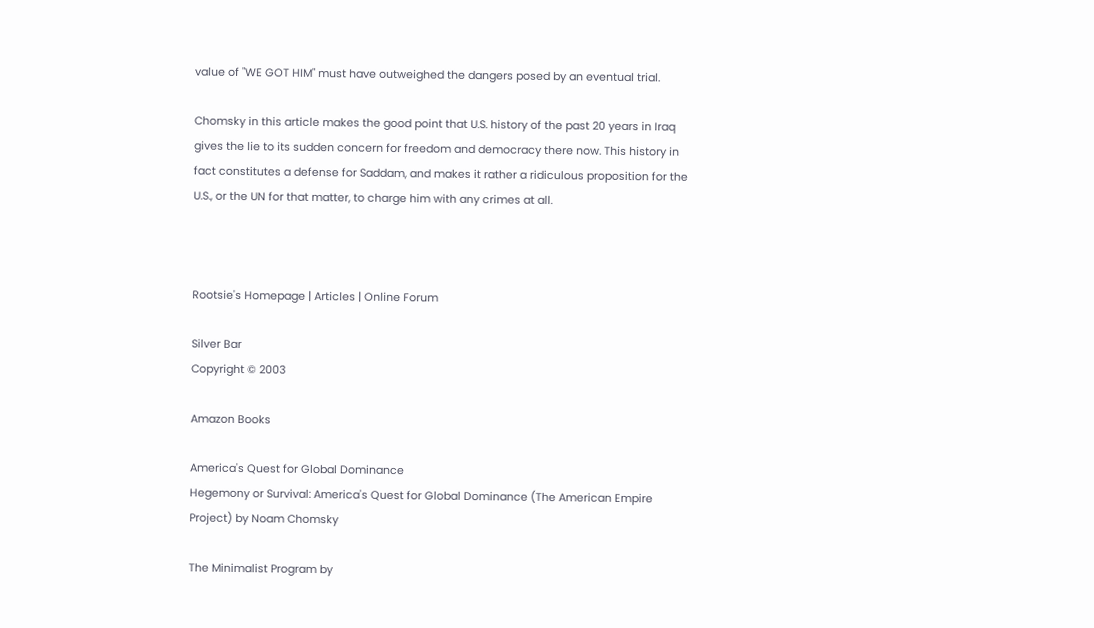value of "WE GOT HIM" must have outweighed the dangers posed by an eventual trial.

Chomsky in this article makes the good point that U.S. history of the past 20 years in Iraq gives the lie to its sudden concern for freedom and democracy there now. This history in fact constitutes a defense for Saddam, and makes it rather a ridiculous proposition for the U.S., or the UN for that matter, to charge him with any crimes at all.



Rootsie's Homepage | Articles | Online Forum

Silver Bar
Copyright © 2003

Amazon Books

America's Quest for Global Dominance
Hegemony or Survival: America's Quest for Global Dominance (The American Empire Project) by Noam Chomsky

The Minimalist Program by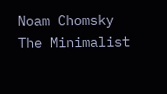Noam Chomsky
The Minimalist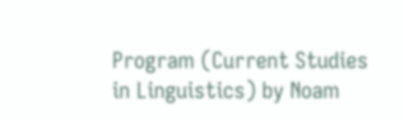Program (Current Studies in Linguistics) by Noam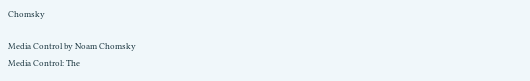Chomsky

Media Control by Noam Chomsky
Media Control: The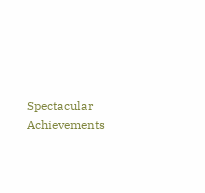Spectacular Achievements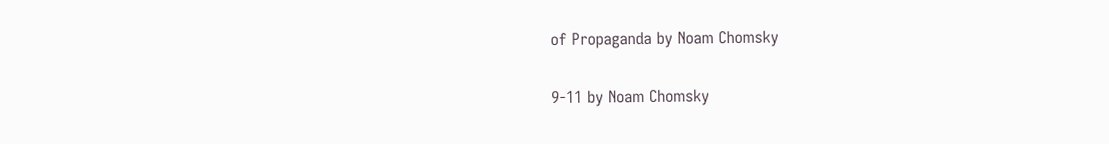of Propaganda by Noam Chomsky

9-11 by Noam Chomsky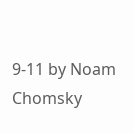9-11 by Noam Chomsky